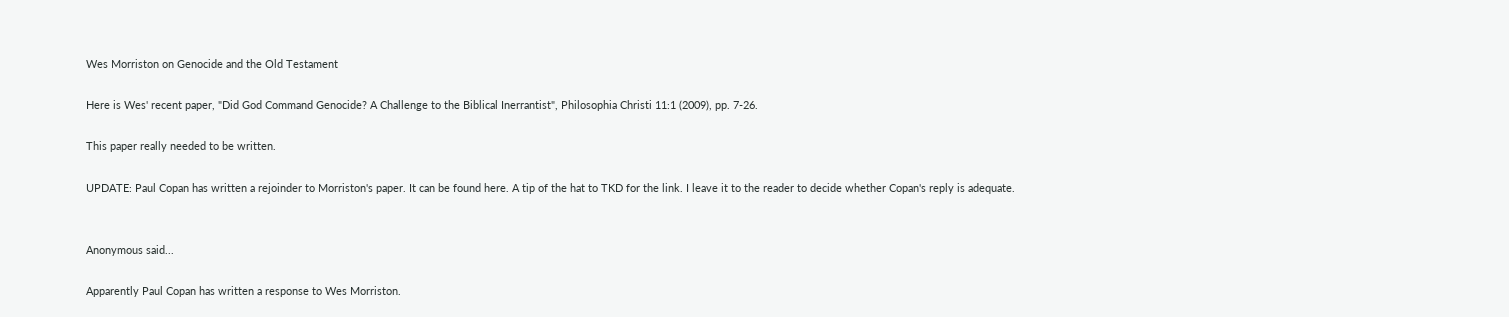Wes Morriston on Genocide and the Old Testament

Here is Wes' recent paper, "Did God Command Genocide? A Challenge to the Biblical Inerrantist", Philosophia Christi 11:1 (2009), pp. 7-26.

This paper really needed to be written.

UPDATE: Paul Copan has written a rejoinder to Morriston's paper. It can be found here. A tip of the hat to TKD for the link. I leave it to the reader to decide whether Copan's reply is adequate.


Anonymous said...

Apparently Paul Copan has written a response to Wes Morriston.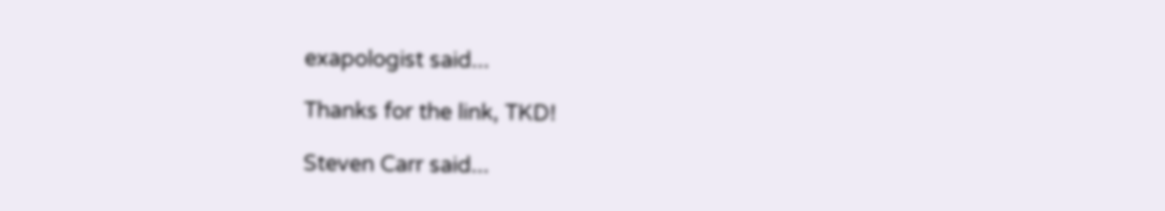exapologist said...

Thanks for the link, TKD!

Steven Carr said...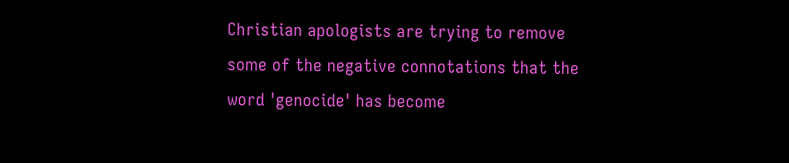Christian apologists are trying to remove some of the negative connotations that the word 'genocide' has become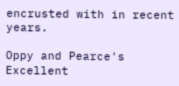encrusted with in recent years.

Oppy and Pearce's Excellent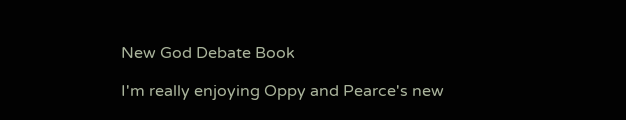New God Debate Book

I'm really enjoying Oppy and Pearce's new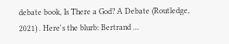debate book, Is There a God? A Debate (Routledge, 2021) . Here's the blurb: Bertrand ...